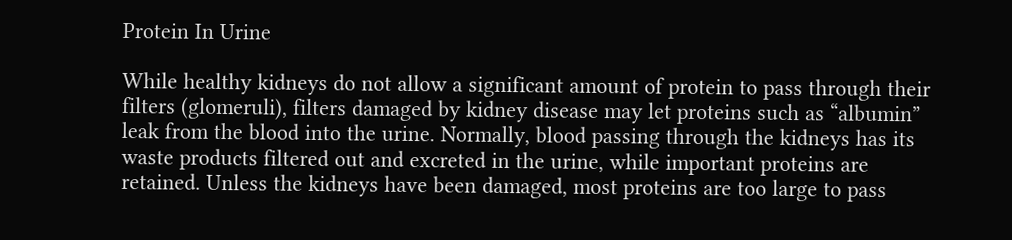Protein In Urine

While healthy kidneys do not allow a significant amount of protein to pass through their filters (glomeruli), filters damaged by kidney disease may let proteins such as “albumin” leak from the blood into the urine. Normally, blood passing through the kidneys has its waste products filtered out and excreted in the urine, while important proteins are retained. Unless the kidneys have been damaged, most proteins are too large to pass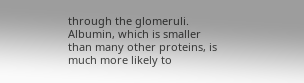through the glomeruli. Albumin, which is smaller than many other proteins, is much more likely to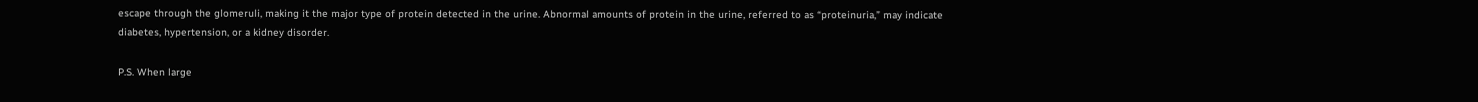escape through the glomeruli, making it the major type of protein detected in the urine. Abnormal amounts of protein in the urine, referred to as “proteinuria,” may indicate diabetes, hypertension, or a kidney disorder.

P.S. When large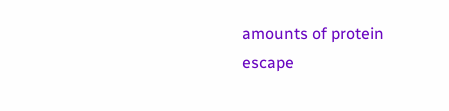amounts of protein escape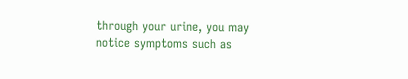through your urine, you may notice symptoms such as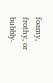foamy, frothy, or bubbly-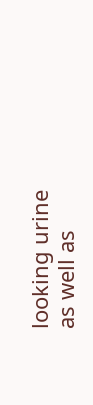looking urine as well as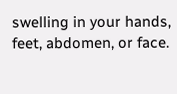swelling in your hands, feet, abdomen, or face.